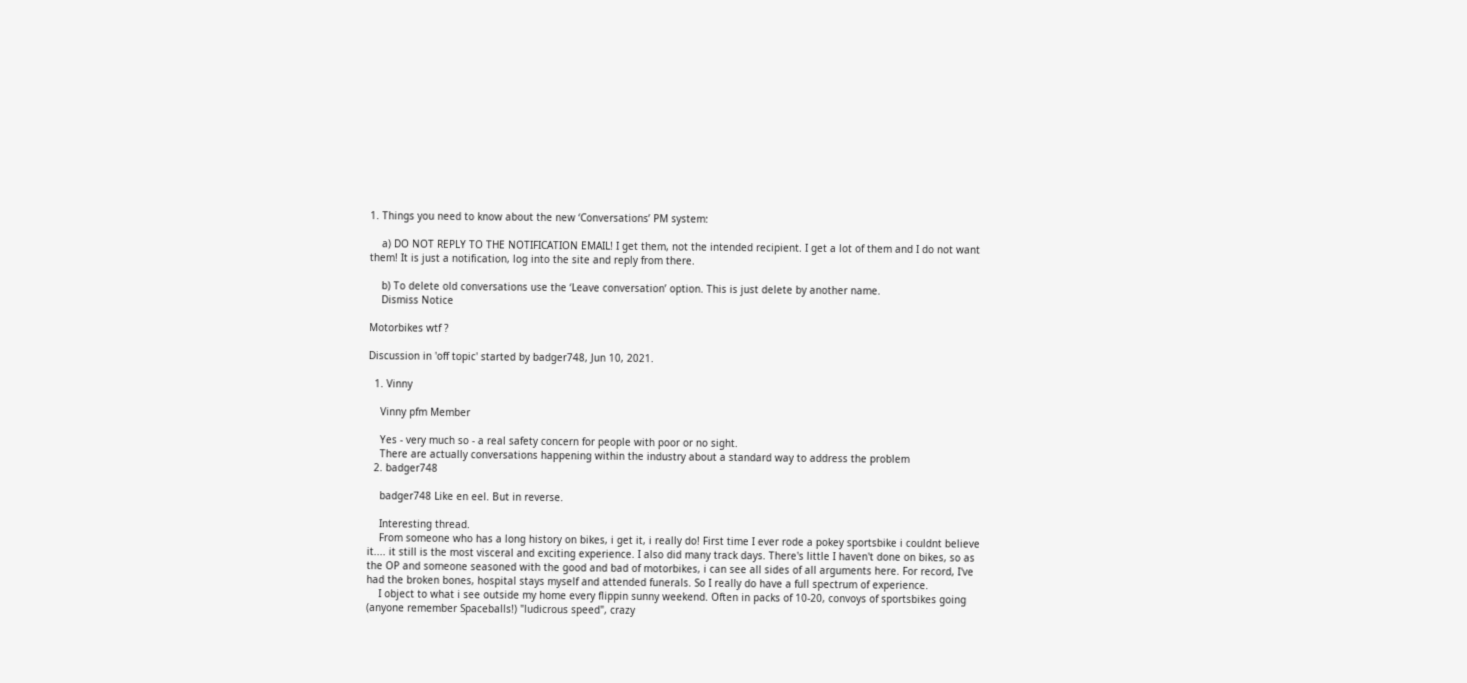1. Things you need to know about the new ‘Conversations’ PM system:

    a) DO NOT REPLY TO THE NOTIFICATION EMAIL! I get them, not the intended recipient. I get a lot of them and I do not want them! It is just a notification, log into the site and reply from there.

    b) To delete old conversations use the ‘Leave conversation’ option. This is just delete by another name.
    Dismiss Notice

Motorbikes wtf ?

Discussion in 'off topic' started by badger748, Jun 10, 2021.

  1. Vinny

    Vinny pfm Member

    Yes - very much so - a real safety concern for people with poor or no sight.
    There are actually conversations happening within the industry about a standard way to address the problem
  2. badger748

    badger748 Like en eel. But in reverse.

    Interesting thread.
    From someone who has a long history on bikes, i get it, i really do! First time I ever rode a pokey sportsbike i couldnt believe it.... it still is the most visceral and exciting experience. I also did many track days. There's little I haven't done on bikes, so as the OP and someone seasoned with the good and bad of motorbikes, i can see all sides of all arguments here. For record, I've had the broken bones, hospital stays myself and attended funerals. So I really do have a full spectrum of experience.
    I object to what i see outside my home every flippin sunny weekend. Often in packs of 10-20, convoys of sportsbikes going (anyone remember Spaceballs!) "ludicrous speed", crazy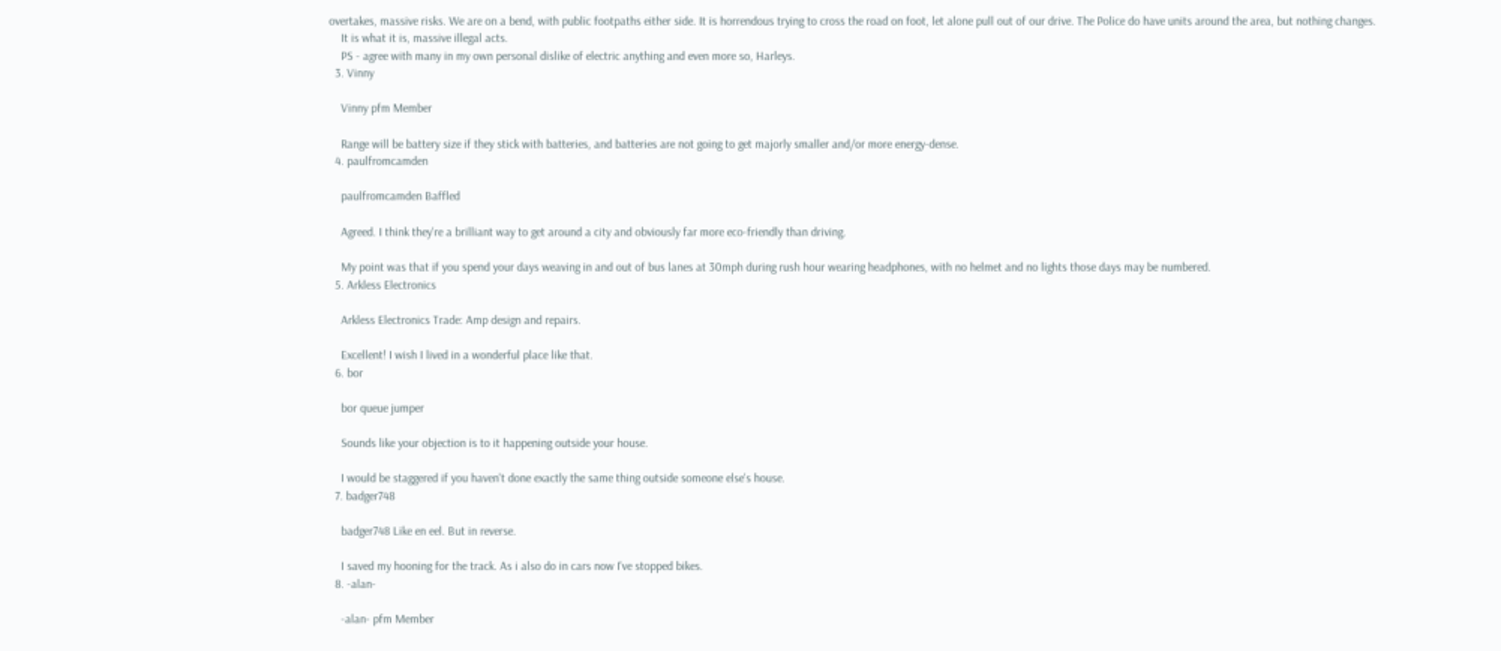overtakes, massive risks. We are on a bend, with public footpaths either side. It is horrendous trying to cross the road on foot, let alone pull out of our drive. The Police do have units around the area, but nothing changes.
    It is what it is, massive illegal acts.
    PS - agree with many in my own personal dislike of electric anything and even more so, Harleys.
  3. Vinny

    Vinny pfm Member

    Range will be battery size if they stick with batteries, and batteries are not going to get majorly smaller and/or more energy-dense.
  4. paulfromcamden

    paulfromcamden Baffled

    Agreed. I think they're a brilliant way to get around a city and obviously far more eco-friendly than driving.

    My point was that if you spend your days weaving in and out of bus lanes at 30mph during rush hour wearing headphones, with no helmet and no lights those days may be numbered.
  5. Arkless Electronics

    Arkless Electronics Trade: Amp design and repairs.

    Excellent! I wish I lived in a wonderful place like that.
  6. bor

    bor queue jumper

    Sounds like your objection is to it happening outside your house.

    I would be staggered if you haven't done exactly the same thing outside someone else's house.
  7. badger748

    badger748 Like en eel. But in reverse.

    I saved my hooning for the track. As i also do in cars now I've stopped bikes.
  8. -alan-

    -alan- pfm Member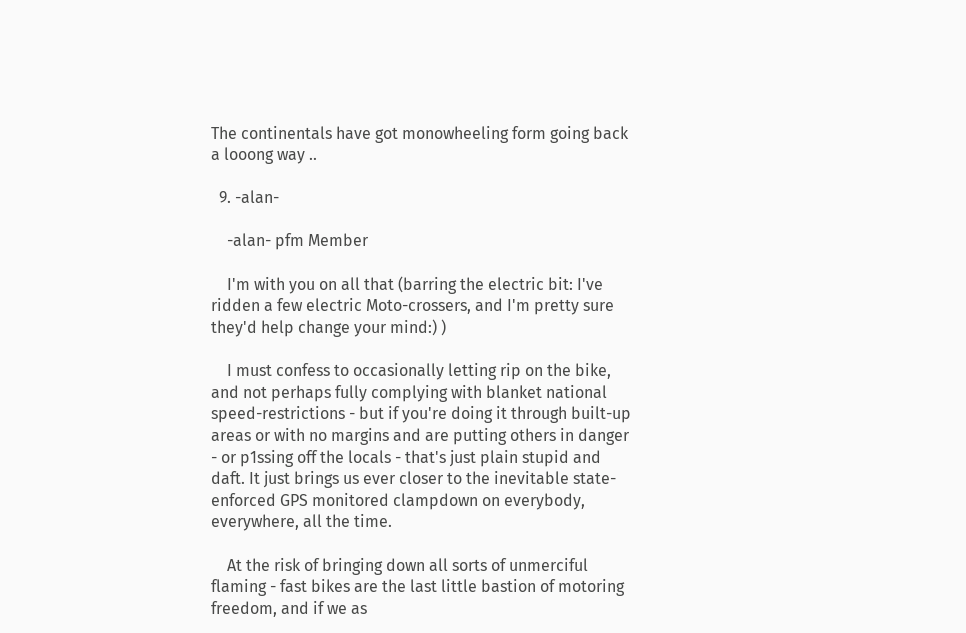The continentals have got monowheeling form going back a looong way ..

  9. -alan-

    -alan- pfm Member

    I'm with you on all that (barring the electric bit: I've ridden a few electric Moto-crossers, and I'm pretty sure they'd help change your mind:) )

    I must confess to occasionally letting rip on the bike, and not perhaps fully complying with blanket national speed-restrictions - but if you're doing it through built-up areas or with no margins and are putting others in danger - or p1ssing off the locals - that's just plain stupid and daft. It just brings us ever closer to the inevitable state-enforced GPS monitored clampdown on everybody, everywhere, all the time.

    At the risk of bringing down all sorts of unmerciful flaming - fast bikes are the last little bastion of motoring freedom, and if we as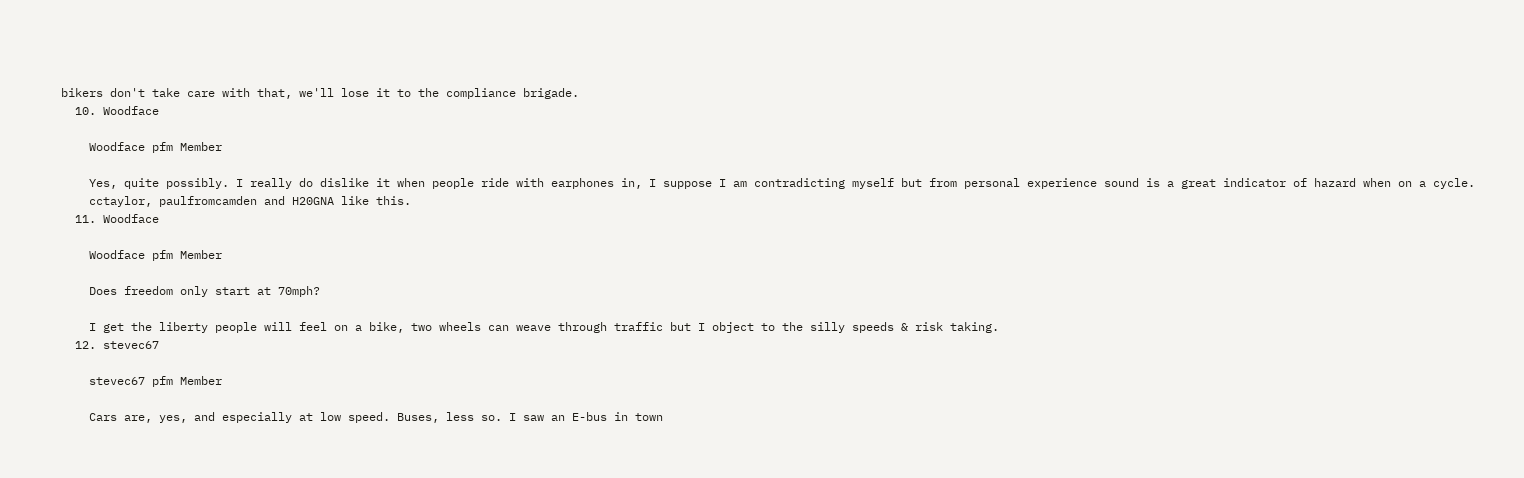bikers don't take care with that, we'll lose it to the compliance brigade.
  10. Woodface

    Woodface pfm Member

    Yes, quite possibly. I really do dislike it when people ride with earphones in, I suppose I am contradicting myself but from personal experience sound is a great indicator of hazard when on a cycle.
    cctaylor, paulfromcamden and H20GNA like this.
  11. Woodface

    Woodface pfm Member

    Does freedom only start at 70mph?

    I get the liberty people will feel on a bike, two wheels can weave through traffic but I object to the silly speeds & risk taking.
  12. stevec67

    stevec67 pfm Member

    Cars are, yes, and especially at low speed. Buses, less so. I saw an E-bus in town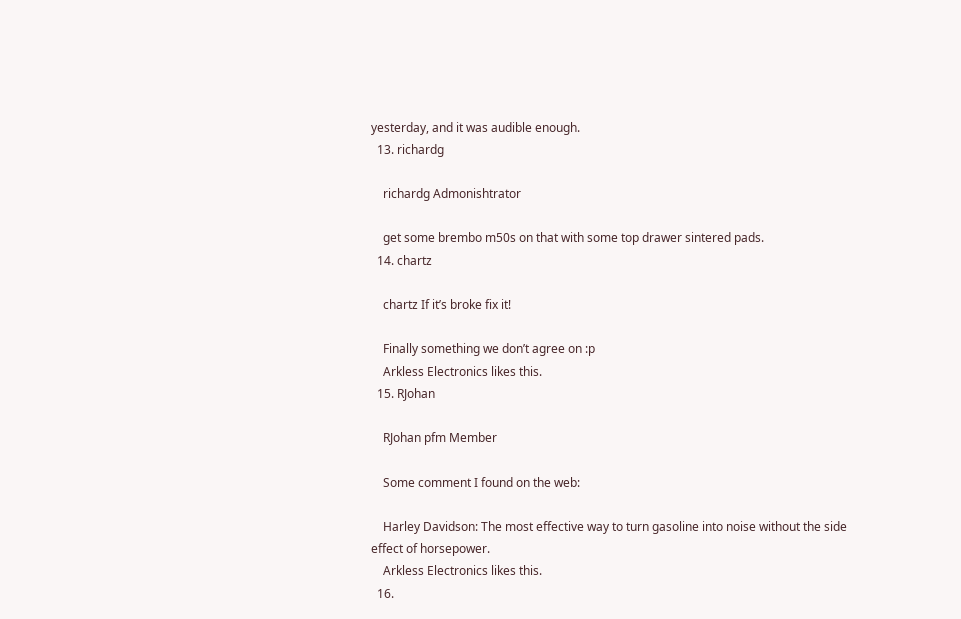yesterday, and it was audible enough.
  13. richardg

    richardg Admonishtrator

    get some brembo m50s on that with some top drawer sintered pads.
  14. chartz

    chartz If it’s broke fix it!

    Finally something we don’t agree on :p
    Arkless Electronics likes this.
  15. RJohan

    RJohan pfm Member

    Some comment I found on the web:

    Harley Davidson: The most effective way to turn gasoline into noise without the side effect of horsepower.
    Arkless Electronics likes this.
  16.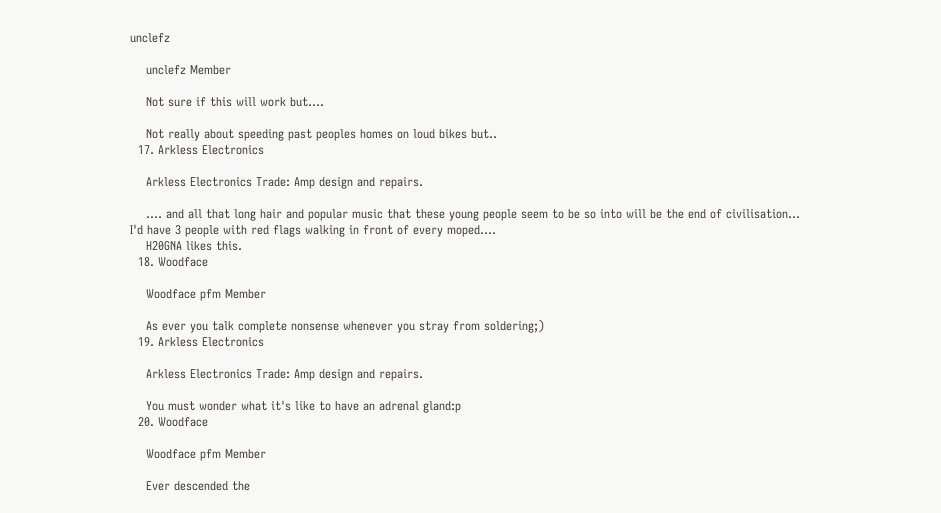unclefz

    unclefz Member

    Not sure if this will work but....

    Not really about speeding past peoples homes on loud bikes but..
  17. Arkless Electronics

    Arkless Electronics Trade: Amp design and repairs.

    .... and all that long hair and popular music that these young people seem to be so into will be the end of civilisation... I'd have 3 people with red flags walking in front of every moped....
    H20GNA likes this.
  18. Woodface

    Woodface pfm Member

    As ever you talk complete nonsense whenever you stray from soldering;)
  19. Arkless Electronics

    Arkless Electronics Trade: Amp design and repairs.

    You must wonder what it's like to have an adrenal gland:p
  20. Woodface

    Woodface pfm Member

    Ever descended the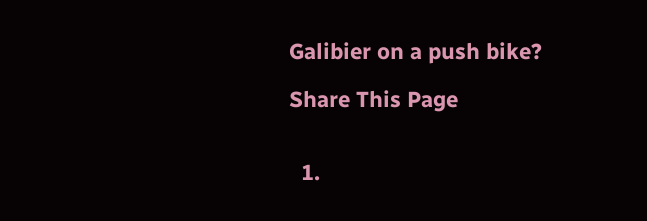Galibier on a push bike?

Share This Page


  1.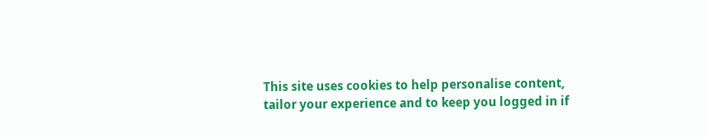This site uses cookies to help personalise content, tailor your experience and to keep you logged in if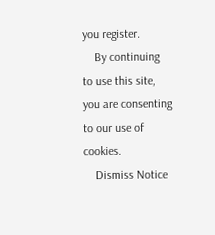you register.
    By continuing to use this site, you are consenting to our use of cookies.
    Dismiss Notice